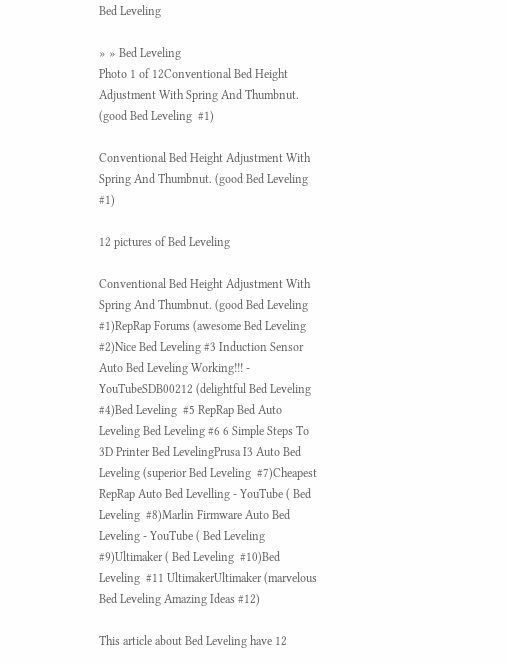Bed Leveling

» » Bed Leveling
Photo 1 of 12Conventional Bed Height Adjustment With Spring And Thumbnut. (good Bed Leveling  #1)

Conventional Bed Height Adjustment With Spring And Thumbnut. (good Bed Leveling #1)

12 pictures of Bed Leveling

Conventional Bed Height Adjustment With Spring And Thumbnut. (good Bed Leveling  #1)RepRap Forums (awesome Bed Leveling  #2)Nice Bed Leveling #3 Induction Sensor Auto Bed Leveling Working!!! - YouTubeSDB00212 (delightful Bed Leveling  #4)Bed Leveling  #5 RepRap Bed Auto Leveling Bed Leveling #6 6 Simple Steps To 3D Printer Bed LevelingPrusa I3 Auto Bed Leveling (superior Bed Leveling  #7)Cheapest RepRap Auto Bed Levelling - YouTube ( Bed Leveling  #8)Marlin Firmware Auto Bed Leveling - YouTube ( Bed Leveling  #9)Ultimaker ( Bed Leveling  #10)Bed Leveling  #11 UltimakerUltimaker (marvelous Bed Leveling Amazing Ideas #12)

This article about Bed Leveling have 12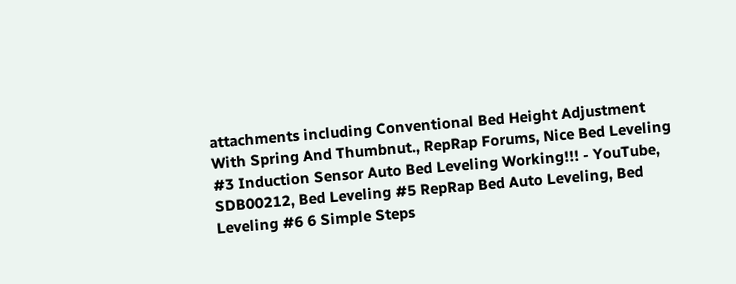attachments including Conventional Bed Height Adjustment With Spring And Thumbnut., RepRap Forums, Nice Bed Leveling #3 Induction Sensor Auto Bed Leveling Working!!! - YouTube, SDB00212, Bed Leveling #5 RepRap Bed Auto Leveling, Bed Leveling #6 6 Simple Steps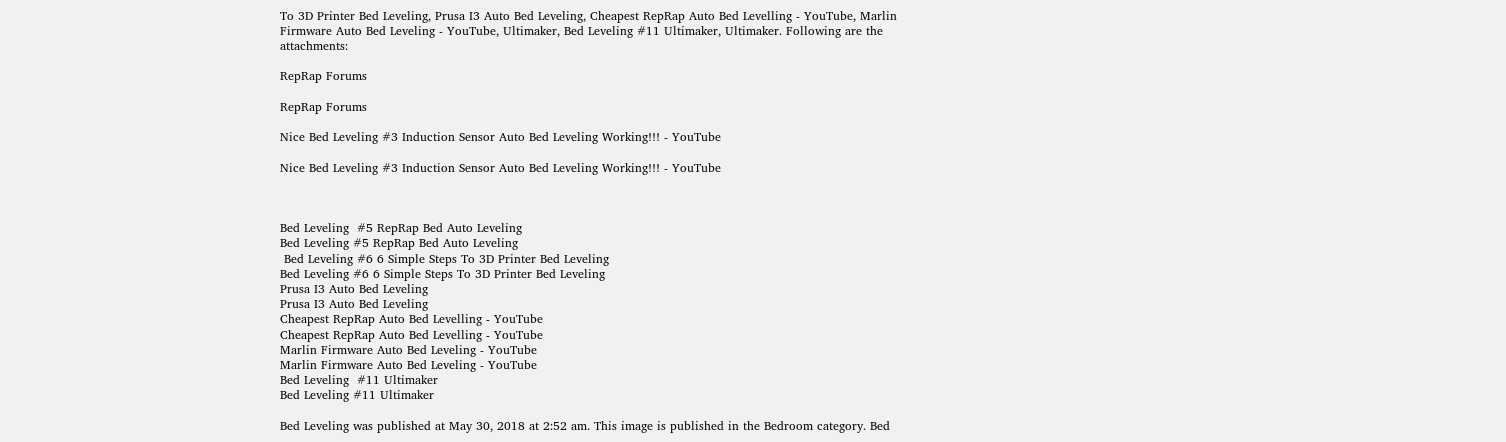To 3D Printer Bed Leveling, Prusa I3 Auto Bed Leveling, Cheapest RepRap Auto Bed Levelling - YouTube, Marlin Firmware Auto Bed Leveling - YouTube, Ultimaker, Bed Leveling #11 Ultimaker, Ultimaker. Following are the attachments:

RepRap Forums

RepRap Forums

Nice Bed Leveling #3 Induction Sensor Auto Bed Leveling Working!!! - YouTube

Nice Bed Leveling #3 Induction Sensor Auto Bed Leveling Working!!! - YouTube



Bed Leveling  #5 RepRap Bed Auto Leveling
Bed Leveling #5 RepRap Bed Auto Leveling
 Bed Leveling #6 6 Simple Steps To 3D Printer Bed Leveling
Bed Leveling #6 6 Simple Steps To 3D Printer Bed Leveling
Prusa I3 Auto Bed Leveling
Prusa I3 Auto Bed Leveling
Cheapest RepRap Auto Bed Levelling - YouTube
Cheapest RepRap Auto Bed Levelling - YouTube
Marlin Firmware Auto Bed Leveling - YouTube
Marlin Firmware Auto Bed Leveling - YouTube
Bed Leveling  #11 Ultimaker
Bed Leveling #11 Ultimaker

Bed Leveling was published at May 30, 2018 at 2:52 am. This image is published in the Bedroom category. Bed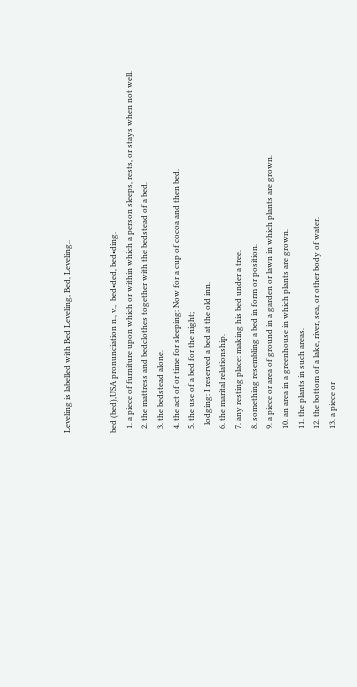Leveling is labelled with Bed Leveling, Bed, Leveling..


bed (bed),USA pronunciation n., v.,  bed•ded, bed•ding.
  1. a piece of furniture upon which or within which a person sleeps, rests, or stays when not well.
  2. the mattress and bedclothes together with the bedstead of a bed.
  3. the bedstead alone.
  4. the act of or time for sleeping: Now for a cup of cocoa and then bed.
  5. the use of a bed for the night;
    lodging: I reserved a bed at the old inn.
  6. the marital relationship.
  7. any resting place: making his bed under a tree.
  8. something resembling a bed in form or position.
  9. a piece or area of ground in a garden or lawn in which plants are grown.
  10. an area in a greenhouse in which plants are grown.
  11. the plants in such areas.
  12. the bottom of a lake, river, sea, or other body of water.
  13. a piece or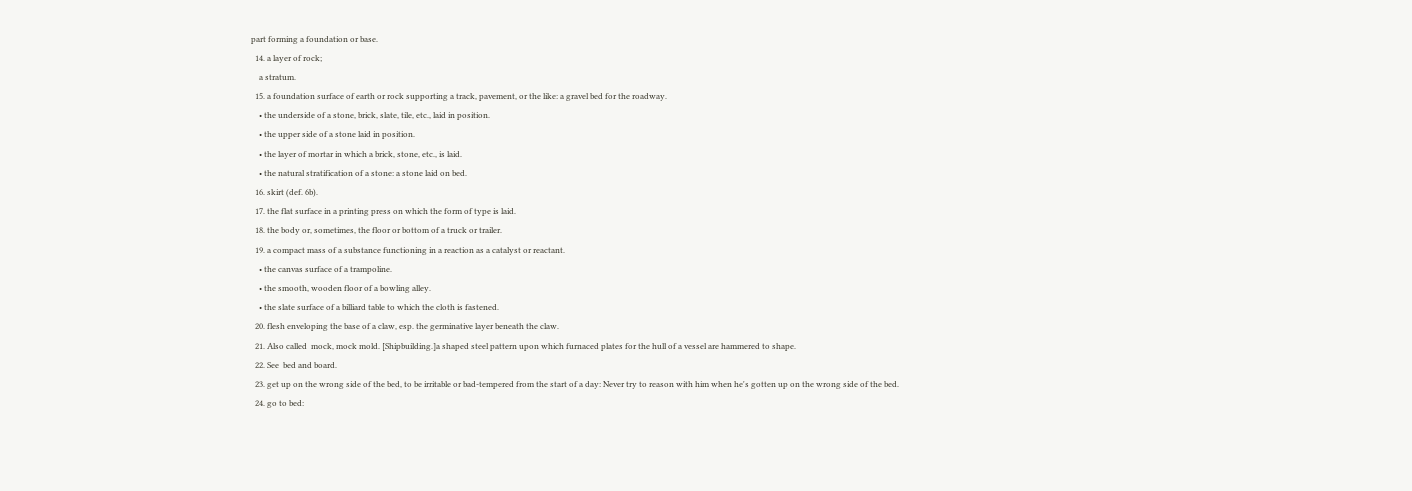part forming a foundation or base.
  14. a layer of rock;
    a stratum.
  15. a foundation surface of earth or rock supporting a track, pavement, or the like: a gravel bed for the roadway.
    • the underside of a stone, brick, slate, tile, etc., laid in position.
    • the upper side of a stone laid in position.
    • the layer of mortar in which a brick, stone, etc., is laid.
    • the natural stratification of a stone: a stone laid on bed.
  16. skirt (def. 6b).
  17. the flat surface in a printing press on which the form of type is laid.
  18. the body or, sometimes, the floor or bottom of a truck or trailer.
  19. a compact mass of a substance functioning in a reaction as a catalyst or reactant.
    • the canvas surface of a trampoline.
    • the smooth, wooden floor of a bowling alley.
    • the slate surface of a billiard table to which the cloth is fastened.
  20. flesh enveloping the base of a claw, esp. the germinative layer beneath the claw.
  21. Also called  mock, mock mold. [Shipbuilding.]a shaped steel pattern upon which furnaced plates for the hull of a vessel are hammered to shape.
  22. See  bed and board.
  23. get up on the wrong side of the bed, to be irritable or bad-tempered from the start of a day: Never try to reason with him when he's gotten up on the wrong side of the bed.
  24. go to bed: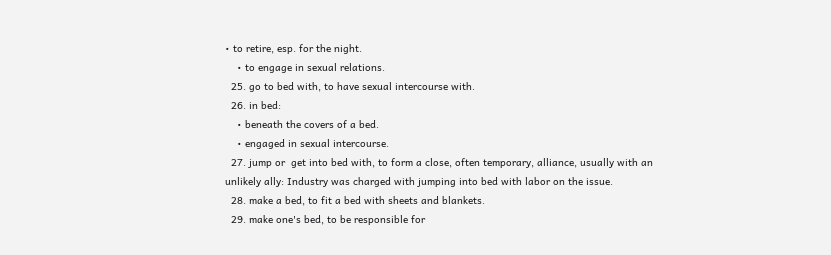• to retire, esp. for the night.
    • to engage in sexual relations.
  25. go to bed with, to have sexual intercourse with.
  26. in bed:
    • beneath the covers of a bed.
    • engaged in sexual intercourse.
  27. jump or  get into bed with, to form a close, often temporary, alliance, usually with an unlikely ally: Industry was charged with jumping into bed with labor on the issue.
  28. make a bed, to fit a bed with sheets and blankets.
  29. make one's bed, to be responsible for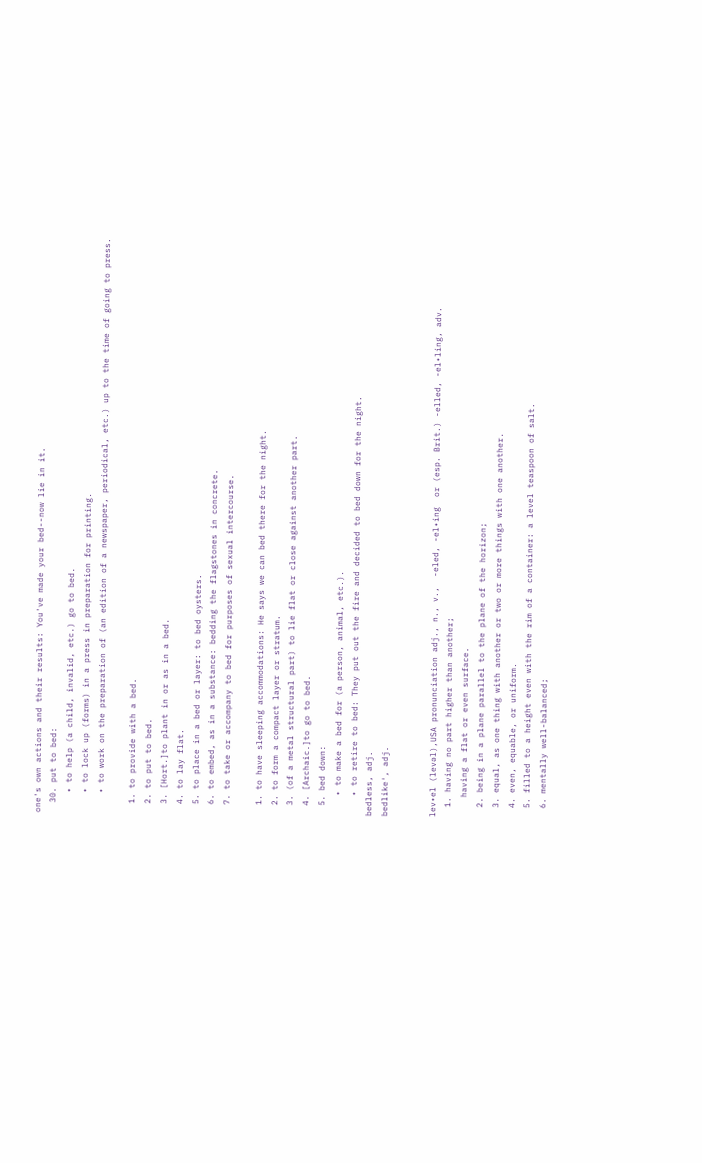one's own actions and their results: You've made your bed--now lie in it.
  30. put to bed:
    • to help (a child, invalid, etc.) go to bed.
    • to lock up (forms) in a press in preparation for printing.
    • to work on the preparation of (an edition of a newspaper, periodical, etc.) up to the time of going to press.

  1. to provide with a bed.
  2. to put to bed.
  3. [Hort.]to plant in or as in a bed.
  4. to lay flat.
  5. to place in a bed or layer: to bed oysters.
  6. to embed, as in a substance: bedding the flagstones in concrete.
  7. to take or accompany to bed for purposes of sexual intercourse.

  1. to have sleeping accommodations: He says we can bed there for the night.
  2. to form a compact layer or stratum.
  3. (of a metal structural part) to lie flat or close against another part.
  4. [Archaic.]to go to bed.
  5. bed down:
    • to make a bed for (a person, animal, etc.).
    • to retire to bed: They put out the fire and decided to bed down for the night.
bedless, adj.
bedlike′, adj.


lev•el (levəl),USA pronunciation adj., n., v.,  -eled, -el•ing  or (esp. Brit.) -elled, -el•ling, adv.
  1. having no part higher than another;
    having a flat or even surface.
  2. being in a plane parallel to the plane of the horizon;
  3. equal, as one thing with another or two or more things with one another.
  4. even, equable, or uniform.
  5. filled to a height even with the rim of a container: a level teaspoon of salt.
  6. mentally well-balanced;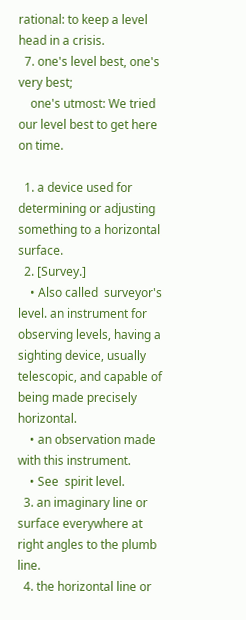rational: to keep a level head in a crisis.
  7. one's level best, one's very best;
    one's utmost: We tried our level best to get here on time.

  1. a device used for determining or adjusting something to a horizontal surface.
  2. [Survey.]
    • Also called  surveyor's level. an instrument for observing levels, having a sighting device, usually telescopic, and capable of being made precisely horizontal.
    • an observation made with this instrument.
    • See  spirit level.
  3. an imaginary line or surface everywhere at right angles to the plumb line.
  4. the horizontal line or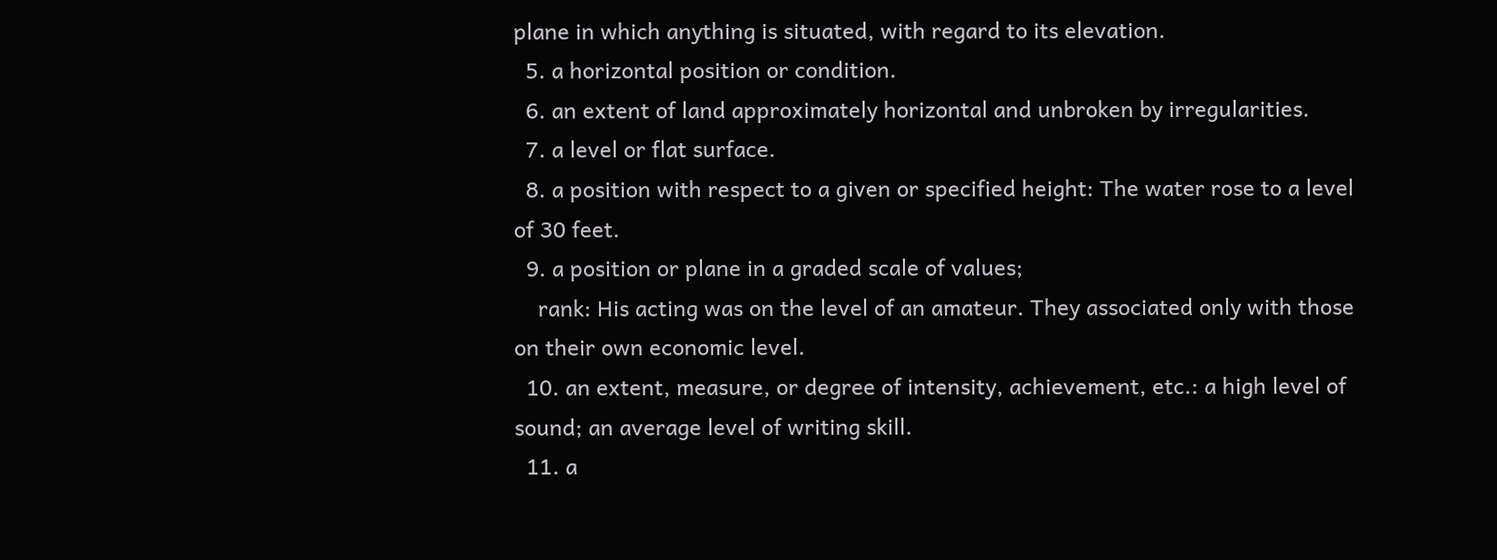plane in which anything is situated, with regard to its elevation.
  5. a horizontal position or condition.
  6. an extent of land approximately horizontal and unbroken by irregularities.
  7. a level or flat surface.
  8. a position with respect to a given or specified height: The water rose to a level of 30 feet.
  9. a position or plane in a graded scale of values;
    rank: His acting was on the level of an amateur. They associated only with those on their own economic level.
  10. an extent, measure, or degree of intensity, achievement, etc.: a high level of sound; an average level of writing skill.
  11. a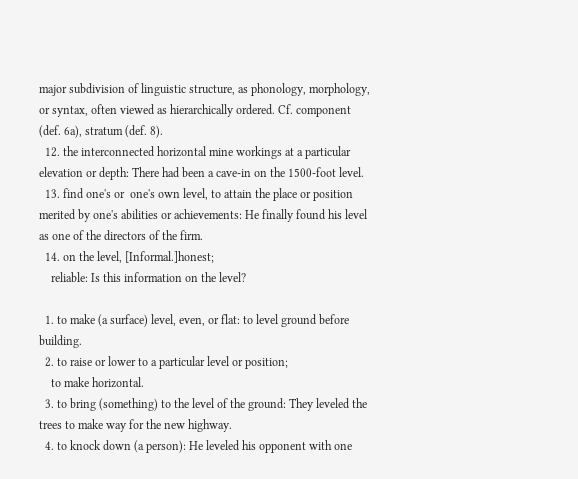major subdivision of linguistic structure, as phonology, morphology, or syntax, often viewed as hierarchically ordered. Cf. component (def. 6a), stratum (def. 8).
  12. the interconnected horizontal mine workings at a particular elevation or depth: There had been a cave-in on the 1500-foot level.
  13. find one's or  one's own level, to attain the place or position merited by one's abilities or achievements: He finally found his level as one of the directors of the firm.
  14. on the level, [Informal.]honest;
    reliable: Is this information on the level?

  1. to make (a surface) level, even, or flat: to level ground before building.
  2. to raise or lower to a particular level or position;
    to make horizontal.
  3. to bring (something) to the level of the ground: They leveled the trees to make way for the new highway.
  4. to knock down (a person): He leveled his opponent with one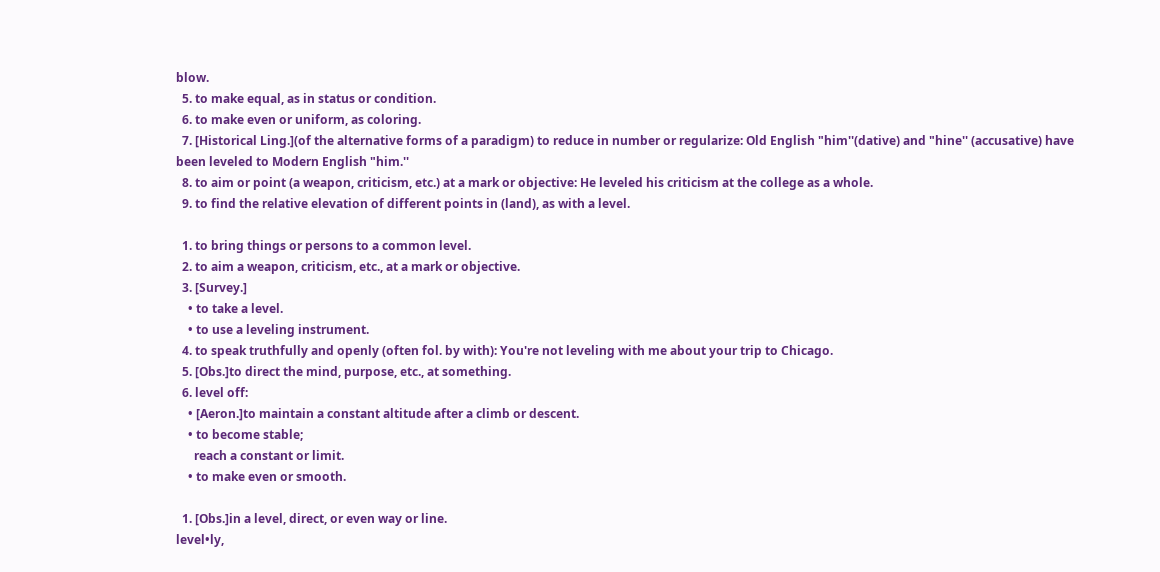blow.
  5. to make equal, as in status or condition.
  6. to make even or uniform, as coloring.
  7. [Historical Ling.](of the alternative forms of a paradigm) to reduce in number or regularize: Old English "him''(dative) and "hine'' (accusative) have been leveled to Modern English "him.''
  8. to aim or point (a weapon, criticism, etc.) at a mark or objective: He leveled his criticism at the college as a whole.
  9. to find the relative elevation of different points in (land), as with a level.

  1. to bring things or persons to a common level.
  2. to aim a weapon, criticism, etc., at a mark or objective.
  3. [Survey.]
    • to take a level.
    • to use a leveling instrument.
  4. to speak truthfully and openly (often fol. by with): You're not leveling with me about your trip to Chicago.
  5. [Obs.]to direct the mind, purpose, etc., at something.
  6. level off:
    • [Aeron.]to maintain a constant altitude after a climb or descent.
    • to become stable;
      reach a constant or limit.
    • to make even or smooth.

  1. [Obs.]in a level, direct, or even way or line.
level•ly,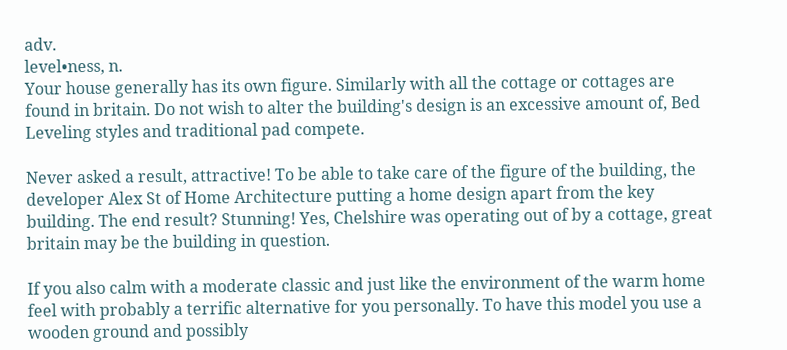adv.
level•ness, n.
Your house generally has its own figure. Similarly with all the cottage or cottages are found in britain. Do not wish to alter the building's design is an excessive amount of, Bed Leveling styles and traditional pad compete.

Never asked a result, attractive! To be able to take care of the figure of the building, the developer Alex St of Home Architecture putting a home design apart from the key building. The end result? Stunning! Yes, Chelshire was operating out of by a cottage, great britain may be the building in question.

If you also calm with a moderate classic and just like the environment of the warm home feel with probably a terrific alternative for you personally. To have this model you use a wooden ground and possibly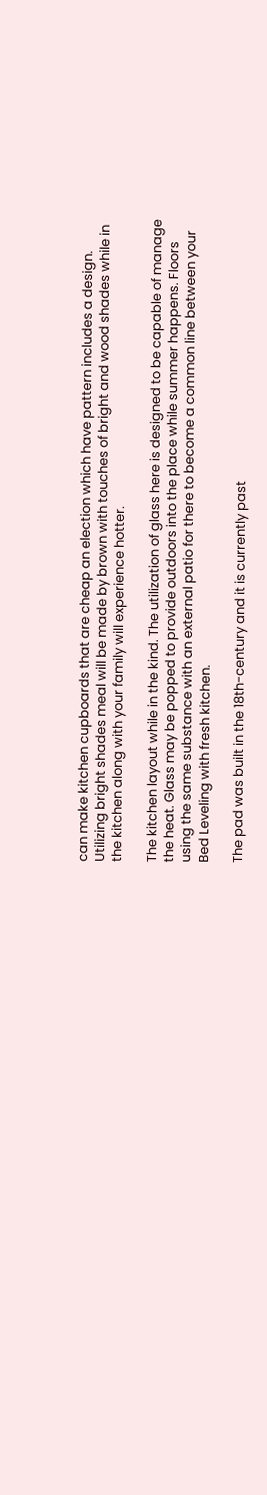can make kitchen cupboards that are cheap an election which have pattern includes a design. Utilizing bright shades meal will be made by brown with touches of bright and wood shades while in the kitchen along with your family will experience hotter.

The kitchen layout while in the kind. The utilization of glass here is designed to be capable of manage the heat. Glass may be popped to provide outdoors into the place while summer happens. Floors using the same substance with an external patio for there to become a common line between your Bed Leveling with fresh kitchen.

The pad was built in the 18th-century and it is currently past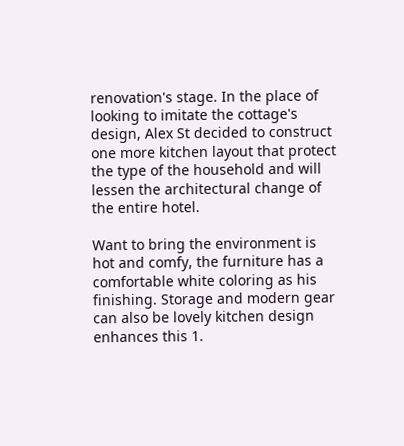renovation's stage. In the place of looking to imitate the cottage's design, Alex St decided to construct one more kitchen layout that protect the type of the household and will lessen the architectural change of the entire hotel.

Want to bring the environment is hot and comfy, the furniture has a comfortable white coloring as his finishing. Storage and modern gear can also be lovely kitchen design enhances this 1.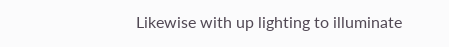Likewise with up lighting to illuminate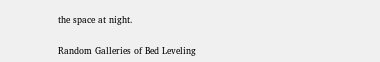the space at night.

Random Galleries of Bed Leveling